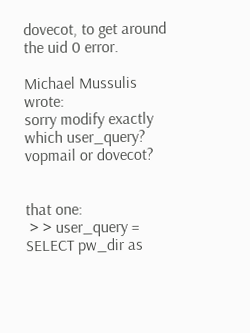dovecot, to get around the uid 0 error.

Michael Mussulis wrote:
sorry modify exactly which user_query? vopmail or dovecot?


that one:
 > > user_query = SELECT pw_dir as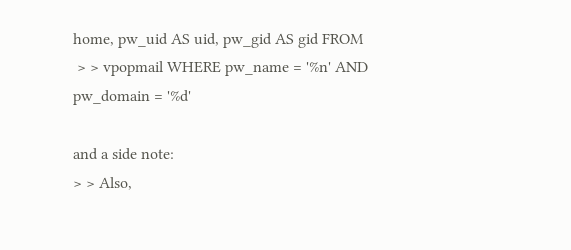home, pw_uid AS uid, pw_gid AS gid FROM
 > > vpopmail WHERE pw_name = '%n' AND pw_domain = '%d'

and a side note:
> > Also,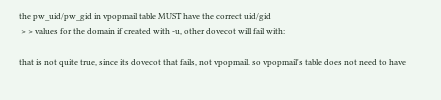the pw_uid/pw_gid in vpopmail table MUST have the correct uid/gid
 > > values for the domain if created with -u, other dovecot will fail with:

that is not quite true, since its dovecot that fails, not vpopmail. so vpopmail's table does not need to have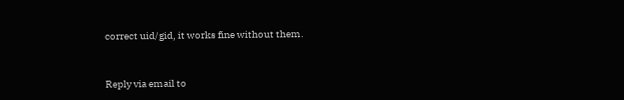correct uid/gid, it works fine without them.



Reply via email to